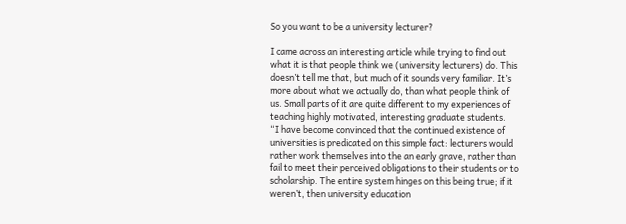So you want to be a university lecturer?

I came across an interesting article while trying to find out what it is that people think we (university lecturers) do. This doesn’t tell me that, but much of it sounds very familiar. It’s more about what we actually do, than what people think of us. Small parts of it are quite different to my experiences of teaching highly motivated, interesting graduate students.
“I have become convinced that the continued existence of universities is predicated on this simple fact: lecturers would rather work themselves into the an early grave, rather than fail to meet their perceived obligations to their students or to scholarship. The entire system hinges on this being true; if it weren’t, then university education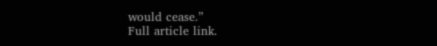would cease.”
Full article link.